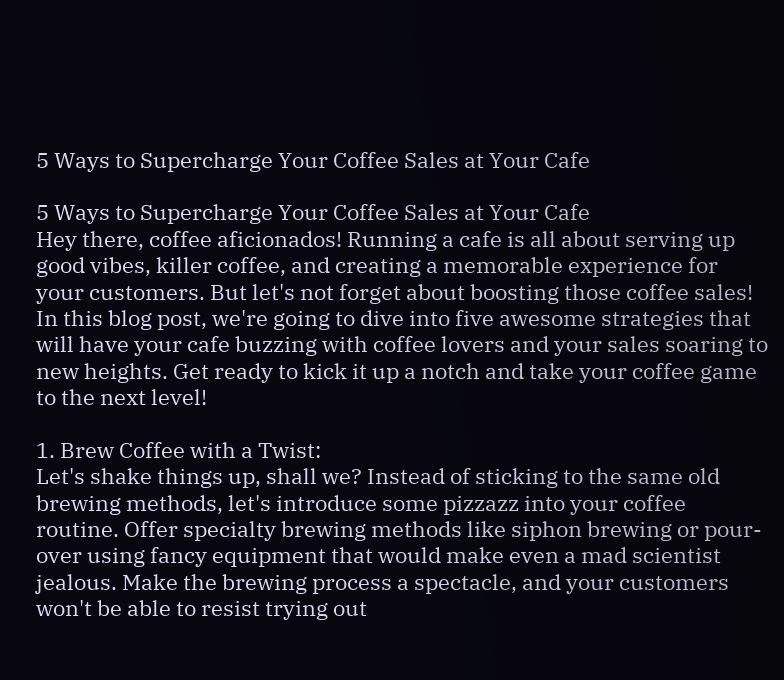5 Ways to Supercharge Your Coffee Sales at Your Cafe

5 Ways to Supercharge Your Coffee Sales at Your Cafe
Hey there, coffee aficionados! Running a cafe is all about serving up good vibes, killer coffee, and creating a memorable experience for your customers. But let's not forget about boosting those coffee sales! In this blog post, we're going to dive into five awesome strategies that will have your cafe buzzing with coffee lovers and your sales soaring to new heights. Get ready to kick it up a notch and take your coffee game to the next level!

1. Brew Coffee with a Twist:
Let's shake things up, shall we? Instead of sticking to the same old brewing methods, let's introduce some pizzazz into your coffee routine. Offer specialty brewing methods like siphon brewing or pour-over using fancy equipment that would make even a mad scientist jealous. Make the brewing process a spectacle, and your customers won't be able to resist trying out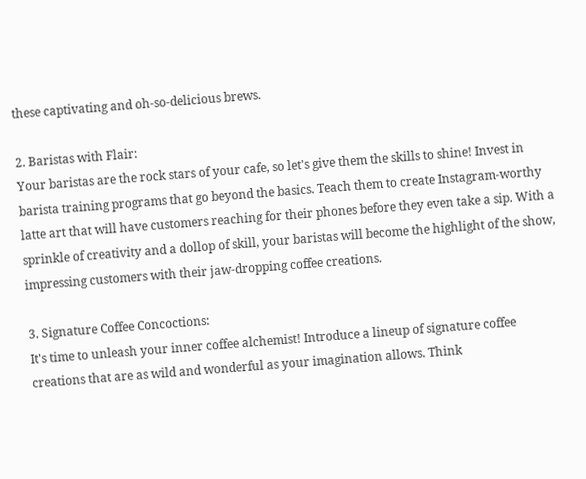these captivating and oh-so-delicious brews.

2. Baristas with Flair:
Your baristas are the rock stars of your cafe, so let's give them the skills to shine! Invest in barista training programs that go beyond the basics. Teach them to create Instagram-worthy latte art that will have customers reaching for their phones before they even take a sip. With a sprinkle of creativity and a dollop of skill, your baristas will become the highlight of the show, impressing customers with their jaw-dropping coffee creations.

3. Signature Coffee Concoctions:
It's time to unleash your inner coffee alchemist! Introduce a lineup of signature coffee creations that are as wild and wonderful as your imagination allows. Think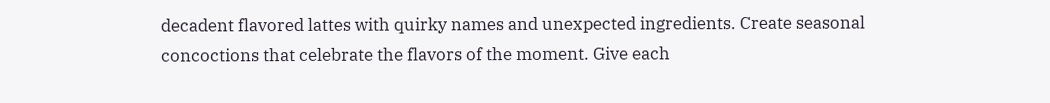decadent flavored lattes with quirky names and unexpected ingredients. Create seasonal concoctions that celebrate the flavors of the moment. Give each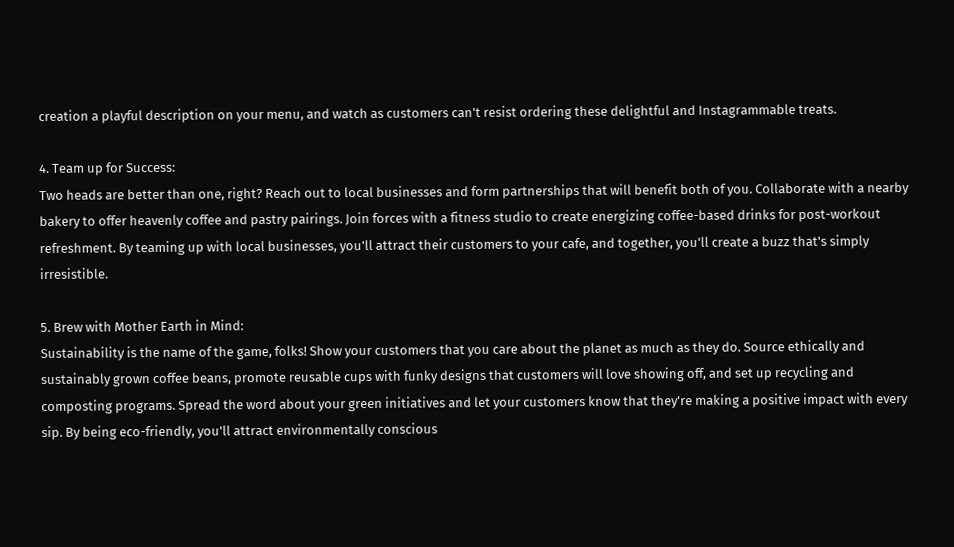creation a playful description on your menu, and watch as customers can't resist ordering these delightful and Instagrammable treats.

4. Team up for Success:
Two heads are better than one, right? Reach out to local businesses and form partnerships that will benefit both of you. Collaborate with a nearby bakery to offer heavenly coffee and pastry pairings. Join forces with a fitness studio to create energizing coffee-based drinks for post-workout refreshment. By teaming up with local businesses, you'll attract their customers to your cafe, and together, you'll create a buzz that's simply irresistible.

5. Brew with Mother Earth in Mind:
Sustainability is the name of the game, folks! Show your customers that you care about the planet as much as they do. Source ethically and sustainably grown coffee beans, promote reusable cups with funky designs that customers will love showing off, and set up recycling and composting programs. Spread the word about your green initiatives and let your customers know that they're making a positive impact with every sip. By being eco-friendly, you'll attract environmentally conscious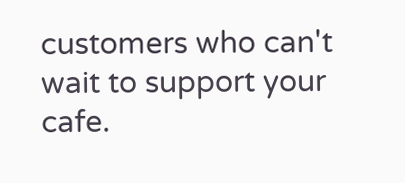customers who can't wait to support your cafe.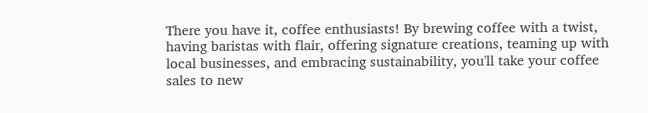There you have it, coffee enthusiasts! By brewing coffee with a twist, having baristas with flair, offering signature creations, teaming up with local businesses, and embracing sustainability, you'll take your coffee sales to new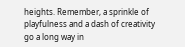heights. Remember, a sprinkle of playfulness and a dash of creativity go a long way in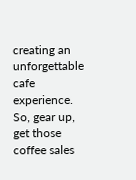creating an unforgettable cafe experience. So, gear up, get those coffee sales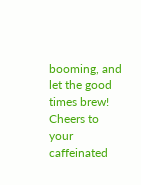booming, and let the good times brew! Cheers to your caffeinated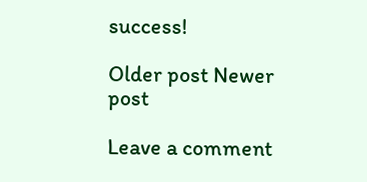success!

Older post Newer post

Leave a comment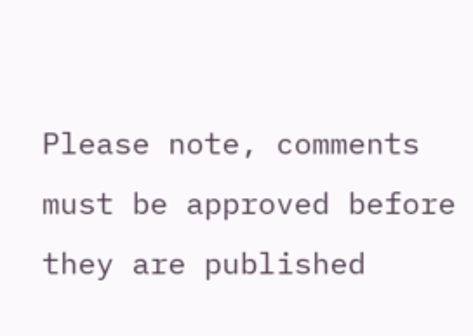Please note, comments must be approved before they are published